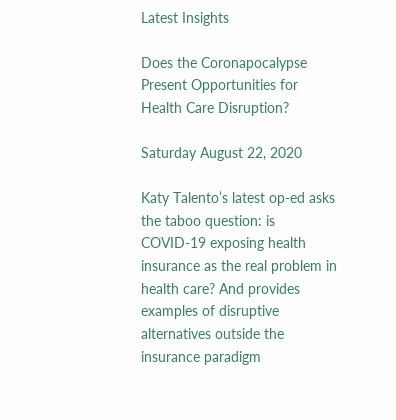Latest Insights

Does the Coronapocalypse Present Opportunities for Health Care Disruption?

Saturday August 22, 2020

Katy Talento’s latest op-ed asks the taboo question: is COVID-19 exposing health insurance as the real problem in health care? And provides examples of disruptive alternatives outside the insurance paradigm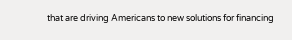that are driving Americans to new solutions for financing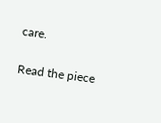care.

Read the piece